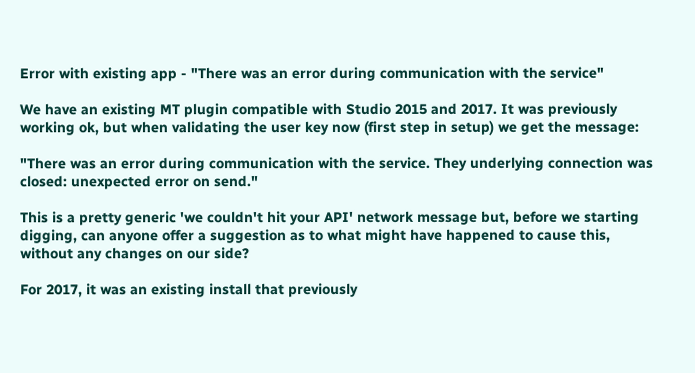Error with existing app - "There was an error during communication with the service"

We have an existing MT plugin compatible with Studio 2015 and 2017. It was previously working ok, but when validating the user key now (first step in setup) we get the message:

"There was an error during communication with the service. They underlying connection was closed: unexpected error on send."

This is a pretty generic 'we couldn't hit your API' network message but, before we starting digging, can anyone offer a suggestion as to what might have happened to cause this, without any changes on our side?

For 2017, it was an existing install that previously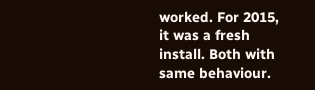worked. For 2015, it was a fresh install. Both with same behaviour.